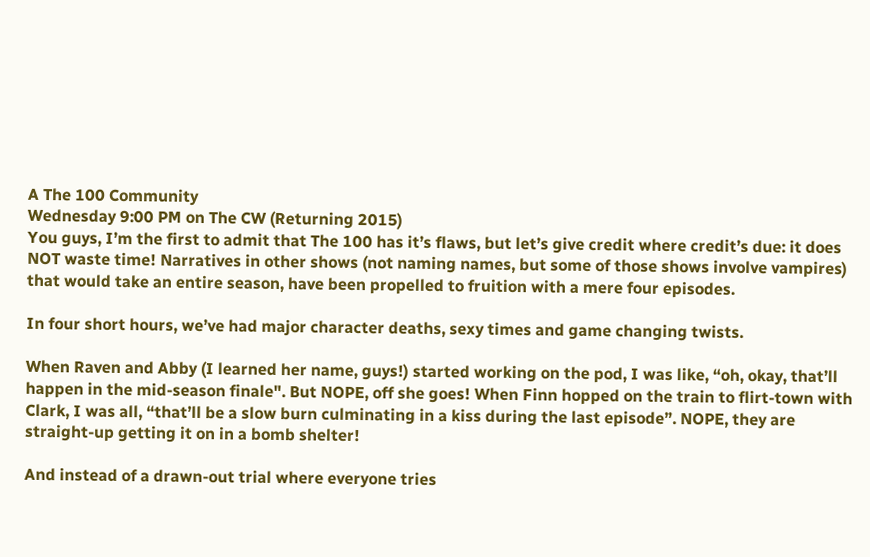A The 100 Community
Wednesday 9:00 PM on The CW (Returning 2015)
You guys, I’m the first to admit that The 100 has it’s flaws, but let’s give credit where credit’s due: it does NOT waste time! Narratives in other shows (not naming names, but some of those shows involve vampires) that would take an entire season, have been propelled to fruition with a mere four episodes.

In four short hours, we’ve had major character deaths, sexy times and game changing twists.

When Raven and Abby (I learned her name, guys!) started working on the pod, I was like, “oh, okay, that’ll happen in the mid-season finale". But NOPE, off she goes! When Finn hopped on the train to flirt-town with Clark, I was all, “that’ll be a slow burn culminating in a kiss during the last episode”. NOPE, they are straight-up getting it on in a bomb shelter!

And instead of a drawn-out trial where everyone tries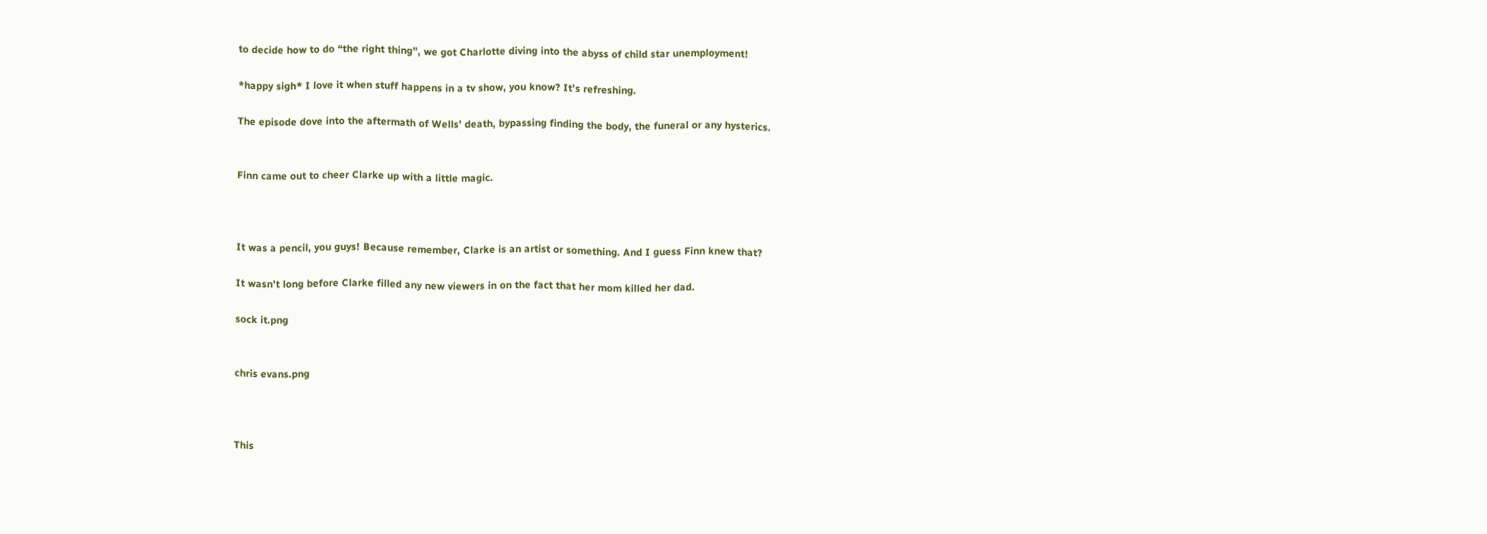to decide how to do “the right thing”, we got Charlotte diving into the abyss of child star unemployment!

*happy sigh* I love it when stuff happens in a tv show, you know? It’s refreshing.

The episode dove into the aftermath of Wells’ death, bypassing finding the body, the funeral or any hysterics.


Finn came out to cheer Clarke up with a little magic.



It was a pencil, you guys! Because remember, Clarke is an artist or something. And I guess Finn knew that?

It wasn’t long before Clarke filled any new viewers in on the fact that her mom killed her dad.

sock it.png


chris evans.png



This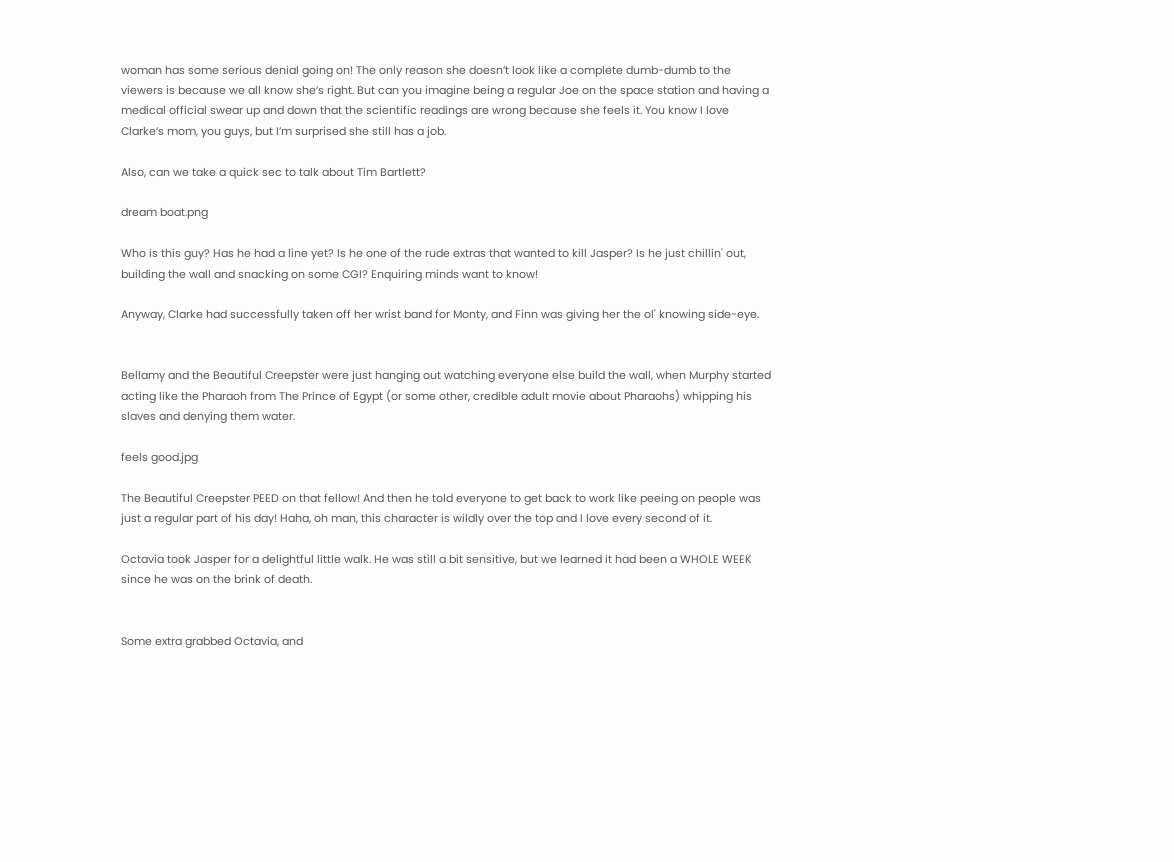woman has some serious denial going on! The only reason she doesn’t look like a complete dumb-dumb to the viewers is because we all know she’s right. But can you imagine being a regular Joe on the space station and having a medical official swear up and down that the scientific readings are wrong because she feels it. You know I love Clarke’s mom, you guys, but I’m surprised she still has a job.

Also, can we take a quick sec to talk about Tim Bartlett?

dream boat.png

Who is this guy? Has he had a line yet? Is he one of the rude extras that wanted to kill Jasper? Is he just chillin' out, building the wall and snacking on some CGI? Enquiring minds want to know!

Anyway, Clarke had successfully taken off her wrist band for Monty, and Finn was giving her the ol' knowing side-eye.


Bellamy and the Beautiful Creepster were just hanging out watching everyone else build the wall, when Murphy started acting like the Pharaoh from The Prince of Egypt (or some other, credible adult movie about Pharaohs) whipping his slaves and denying them water.

feels good.jpg

The Beautiful Creepster PEED on that fellow! And then he told everyone to get back to work like peeing on people was just a regular part of his day! Haha, oh man, this character is wildly over the top and I love every second of it.

Octavia took Jasper for a delightful little walk. He was still a bit sensitive, but we learned it had been a WHOLE WEEK since he was on the brink of death.


Some extra grabbed Octavia, and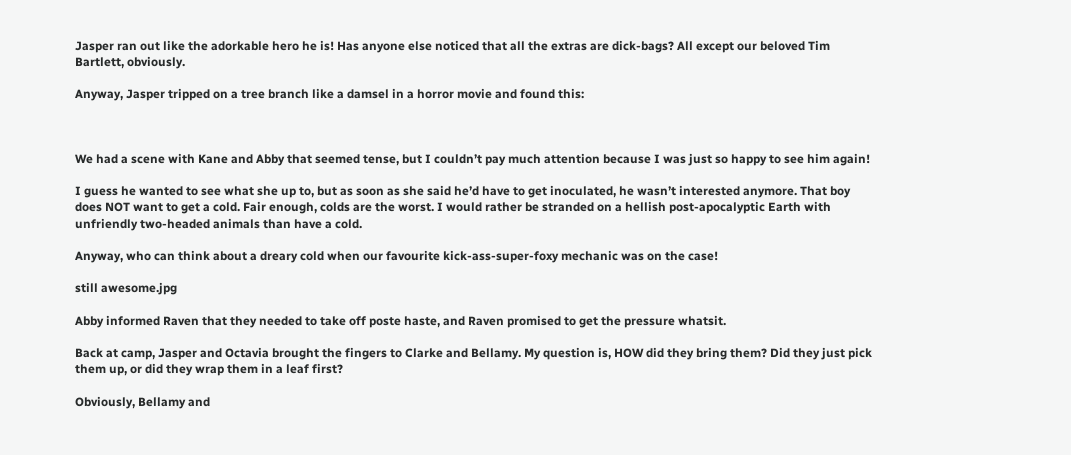Jasper ran out like the adorkable hero he is! Has anyone else noticed that all the extras are dick-bags? All except our beloved Tim Bartlett, obviously.

Anyway, Jasper tripped on a tree branch like a damsel in a horror movie and found this:



We had a scene with Kane and Abby that seemed tense, but I couldn’t pay much attention because I was just so happy to see him again!

I guess he wanted to see what she up to, but as soon as she said he’d have to get inoculated, he wasn’t interested anymore. That boy does NOT want to get a cold. Fair enough, colds are the worst. I would rather be stranded on a hellish post-apocalyptic Earth with unfriendly two-headed animals than have a cold.

Anyway, who can think about a dreary cold when our favourite kick-ass-super-foxy mechanic was on the case!

still awesome.jpg

Abby informed Raven that they needed to take off poste haste, and Raven promised to get the pressure whatsit.

Back at camp, Jasper and Octavia brought the fingers to Clarke and Bellamy. My question is, HOW did they bring them? Did they just pick them up, or did they wrap them in a leaf first?

Obviously, Bellamy and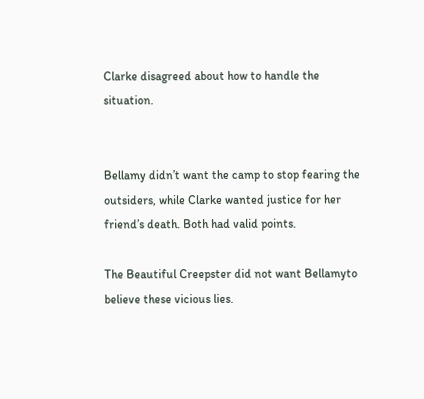Clarke disagreed about how to handle the situation.


Bellamy didn’t want the camp to stop fearing the outsiders, while Clarke wanted justice for her friend’s death. Both had valid points.

The Beautiful Creepster did not want Bellamyto believe these vicious lies.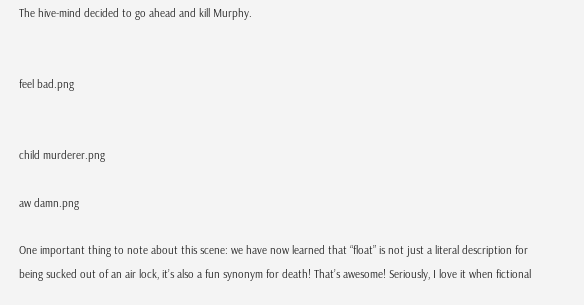The hive-mind decided to go ahead and kill Murphy.


feel bad.png


child murderer.png

aw damn.png

One important thing to note about this scene: we have now learned that “float” is not just a literal description for being sucked out of an air lock, it’s also a fun synonym for death! That’s awesome! Seriously, I love it when fictional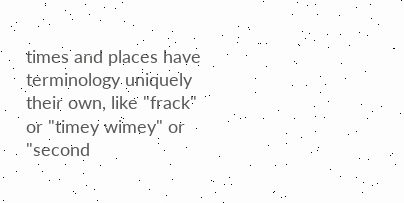times and places have terminology uniquely their own, like "frack" or "timey wimey" or "second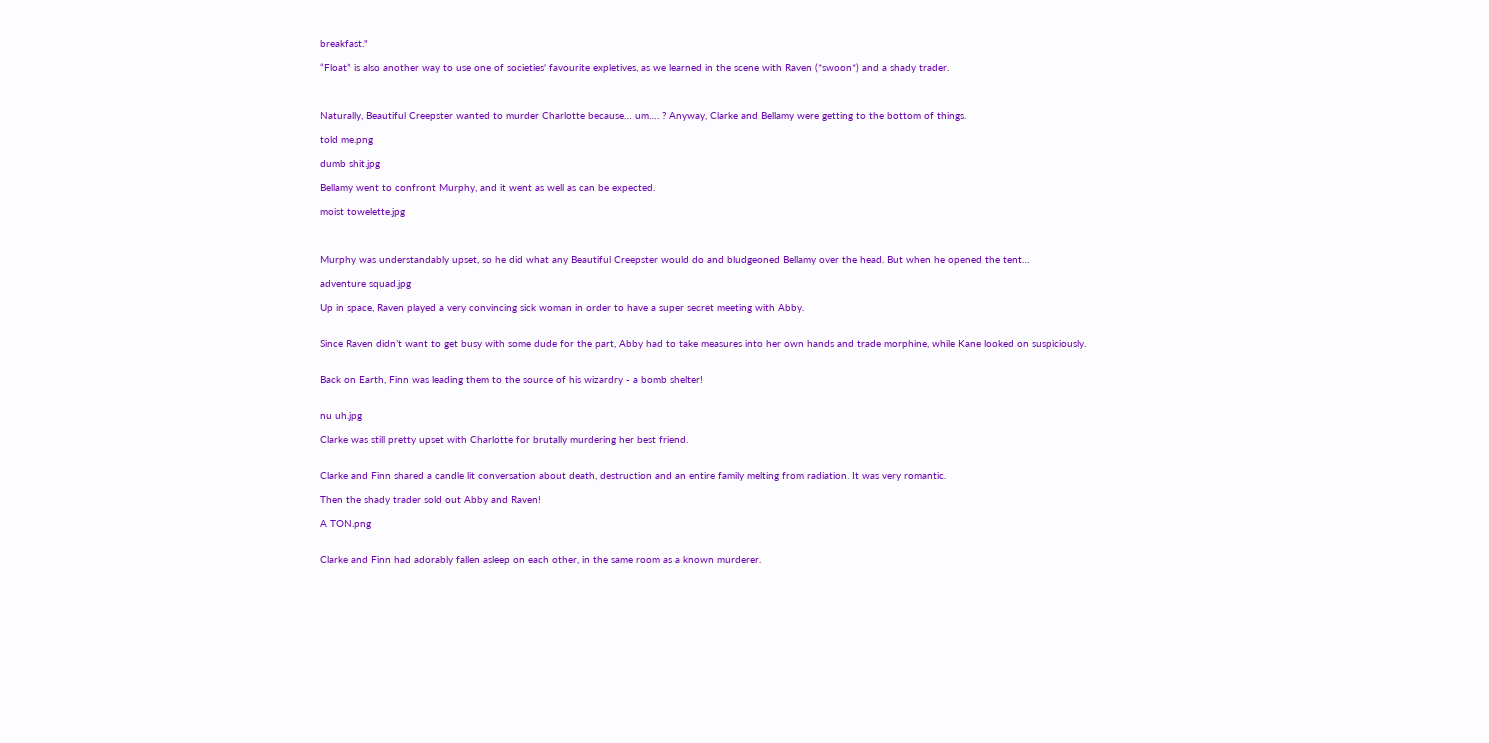breakfast."

“Float” is also another way to use one of societies' favourite expletives, as we learned in the scene with Raven (*swoon*) and a shady trader.



Naturally, Beautiful Creepster wanted to murder Charlotte because… um…. ? Anyway, Clarke and Bellamy were getting to the bottom of things.

told me.png

dumb shit.jpg

Bellamy went to confront Murphy, and it went as well as can be expected.

moist towelette.jpg



Murphy was understandably upset, so he did what any Beautiful Creepster would do and bludgeoned Bellamy over the head. But when he opened the tent…

adventure squad.jpg

Up in space, Raven played a very convincing sick woman in order to have a super secret meeting with Abby.


Since Raven didn’t want to get busy with some dude for the part, Abby had to take measures into her own hands and trade morphine, while Kane looked on suspiciously.


Back on Earth, Finn was leading them to the source of his wizardry - a bomb shelter!


nu uh.jpg

Clarke was still pretty upset with Charlotte for brutally murdering her best friend.


Clarke and Finn shared a candle lit conversation about death, destruction and an entire family melting from radiation. It was very romantic.

Then the shady trader sold out Abby and Raven!

A TON.png


Clarke and Finn had adorably fallen asleep on each other, in the same room as a known murderer.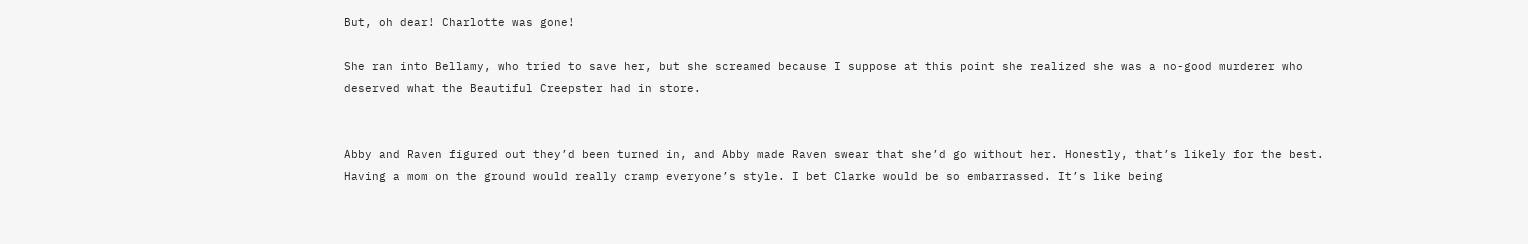But, oh dear! Charlotte was gone!

She ran into Bellamy, who tried to save her, but she screamed because I suppose at this point she realized she was a no-good murderer who deserved what the Beautiful Creepster had in store.


Abby and Raven figured out they’d been turned in, and Abby made Raven swear that she’d go without her. Honestly, that’s likely for the best. Having a mom on the ground would really cramp everyone’s style. I bet Clarke would be so embarrassed. It’s like being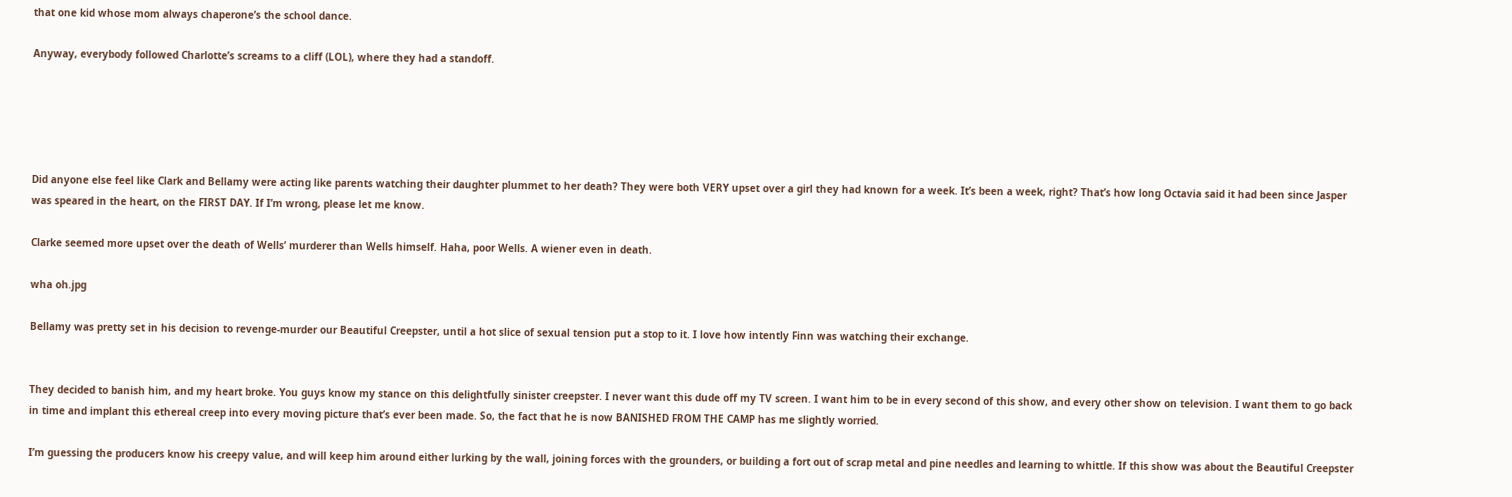that one kid whose mom always chaperone’s the school dance.

Anyway, everybody followed Charlotte’s screams to a cliff (LOL), where they had a standoff.





Did anyone else feel like Clark and Bellamy were acting like parents watching their daughter plummet to her death? They were both VERY upset over a girl they had known for a week. It’s been a week, right? That’s how long Octavia said it had been since Jasper was speared in the heart, on the FIRST DAY. If I’m wrong, please let me know.

Clarke seemed more upset over the death of Wells’ murderer than Wells himself. Haha, poor Wells. A wiener even in death.

wha oh.jpg

Bellamy was pretty set in his decision to revenge-murder our Beautiful Creepster, until a hot slice of sexual tension put a stop to it. I love how intently Finn was watching their exchange.


They decided to banish him, and my heart broke. You guys know my stance on this delightfully sinister creepster. I never want this dude off my TV screen. I want him to be in every second of this show, and every other show on television. I want them to go back in time and implant this ethereal creep into every moving picture that’s ever been made. So, the fact that he is now BANISHED FROM THE CAMP has me slightly worried.

I’m guessing the producers know his creepy value, and will keep him around either lurking by the wall, joining forces with the grounders, or building a fort out of scrap metal and pine needles and learning to whittle. If this show was about the Beautiful Creepster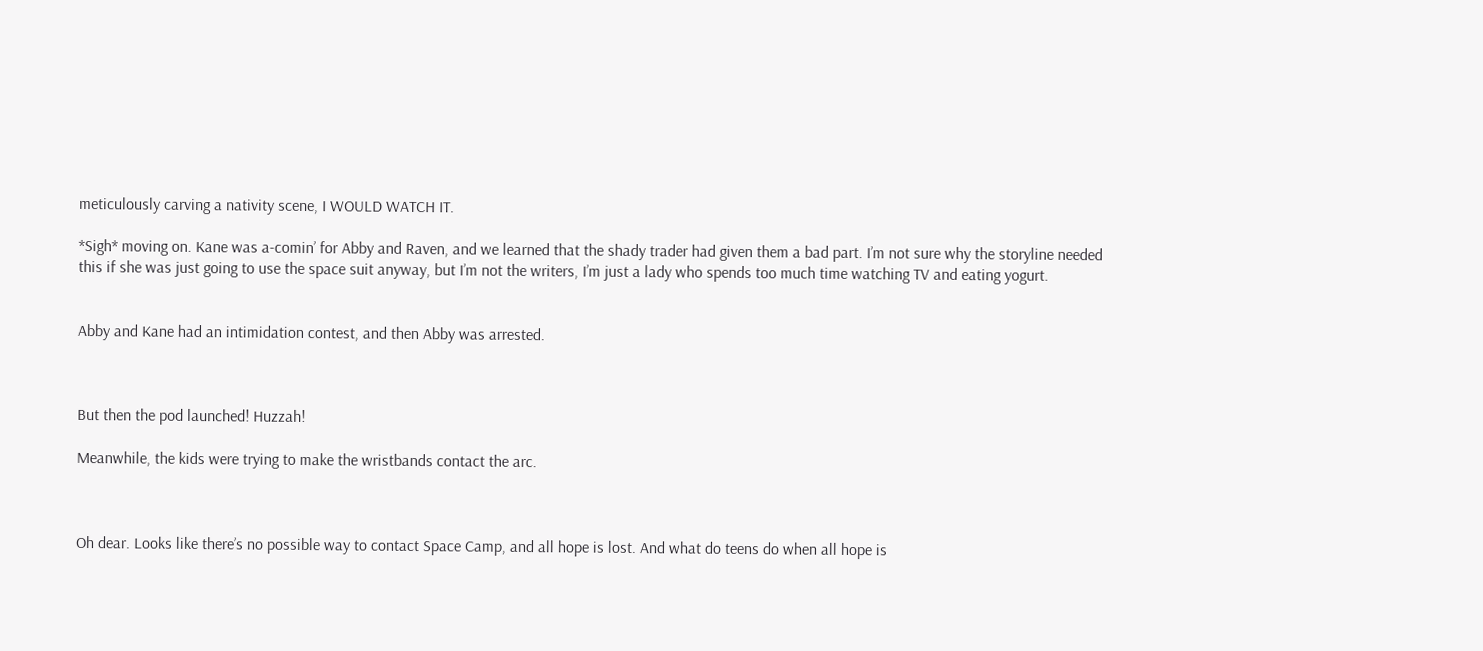meticulously carving a nativity scene, I WOULD WATCH IT.

*Sigh* moving on. Kane was a-comin’ for Abby and Raven, and we learned that the shady trader had given them a bad part. I’m not sure why the storyline needed this if she was just going to use the space suit anyway, but I’m not the writers, I’m just a lady who spends too much time watching TV and eating yogurt.


Abby and Kane had an intimidation contest, and then Abby was arrested.



But then the pod launched! Huzzah!

Meanwhile, the kids were trying to make the wristbands contact the arc.



Oh dear. Looks like there’s no possible way to contact Space Camp, and all hope is lost. And what do teens do when all hope is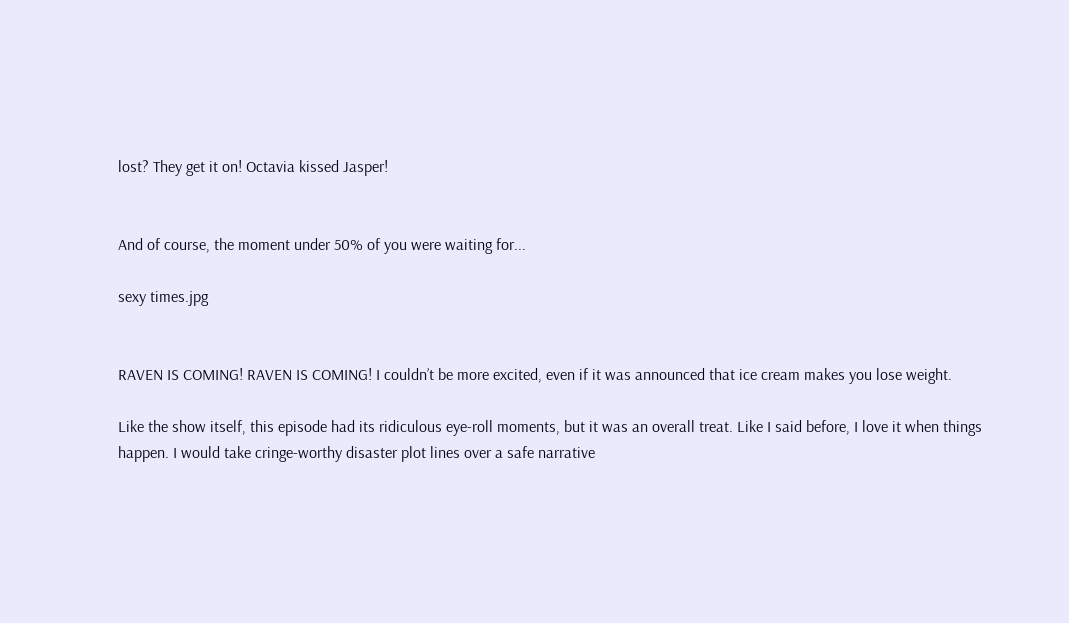lost? They get it on! Octavia kissed Jasper!


And of course, the moment under 50% of you were waiting for...

sexy times.jpg


RAVEN IS COMING! RAVEN IS COMING! I couldn’t be more excited, even if it was announced that ice cream makes you lose weight.

Like the show itself, this episode had its ridiculous eye-roll moments, but it was an overall treat. Like I said before, I love it when things happen. I would take cringe-worthy disaster plot lines over a safe narrative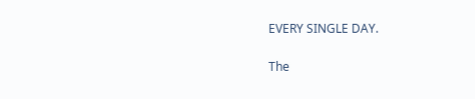EVERY SINGLE DAY.

The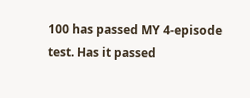100 has passed MY 4-episode test. Has it passed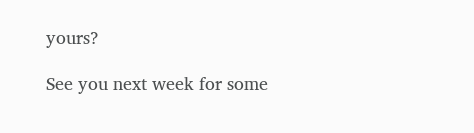yours?

See you next week for some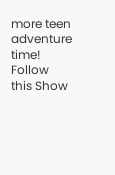more teen adventure time!
Follow this Show